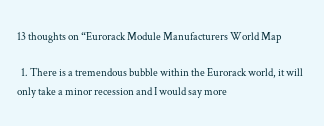13 thoughts on “Eurorack Module Manufacturers World Map

  1. There is a tremendous bubble within the Eurorack world, it will only take a minor recession and I would say more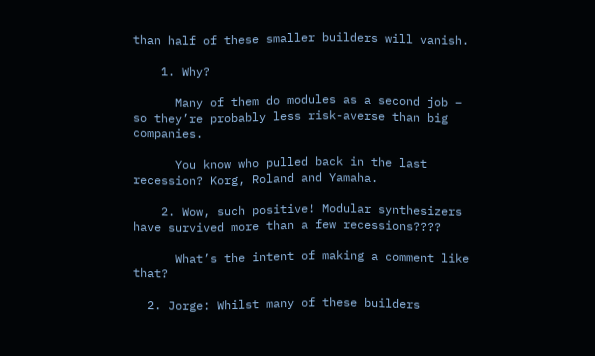than half of these smaller builders will vanish.

    1. Why?

      Many of them do modules as a second job – so they’re probably less risk-averse than big companies.

      You know who pulled back in the last recession? Korg, Roland and Yamaha.

    2. Wow, such positive! Modular synthesizers have survived more than a few recessions????

      What’s the intent of making a comment like that?

  2. Jorge: Whilst many of these builders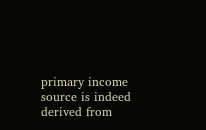primary income source is indeed derived from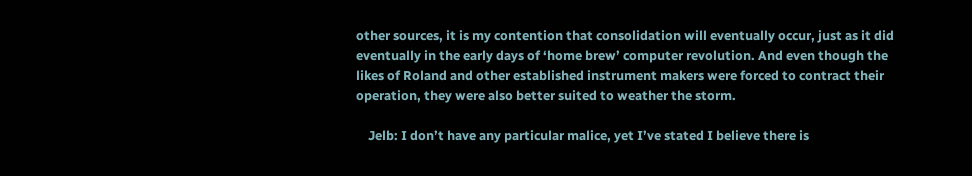other sources, it is my contention that consolidation will eventually occur, just as it did eventually in the early days of ‘home brew’ computer revolution. And even though the likes of Roland and other established instrument makers were forced to contract their operation, they were also better suited to weather the storm.

    Jelb: I don’t have any particular malice, yet I’ve stated I believe there is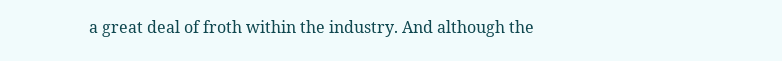a great deal of froth within the industry. And although the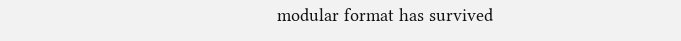modular format has survived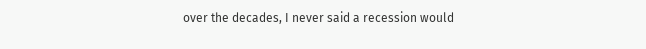over the decades, I never said a recession would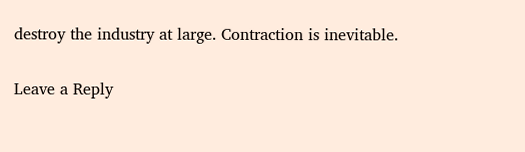destroy the industry at large. Contraction is inevitable.

Leave a Reply